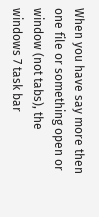When you have say more then one file or something open or window (not tabs), the windows 7 task bar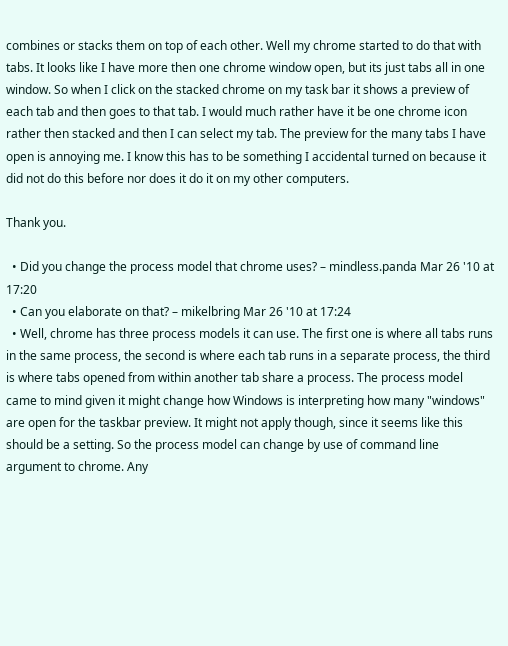combines or stacks them on top of each other. Well my chrome started to do that with tabs. It looks like I have more then one chrome window open, but its just tabs all in one window. So when I click on the stacked chrome on my task bar it shows a preview of each tab and then goes to that tab. I would much rather have it be one chrome icon rather then stacked and then I can select my tab. The preview for the many tabs I have open is annoying me. I know this has to be something I accidental turned on because it did not do this before nor does it do it on my other computers.

Thank you.

  • Did you change the process model that chrome uses? – mindless.panda Mar 26 '10 at 17:20
  • Can you elaborate on that? – mikelbring Mar 26 '10 at 17:24
  • Well, chrome has three process models it can use. The first one is where all tabs runs in the same process, the second is where each tab runs in a separate process, the third is where tabs opened from within another tab share a process. The process model came to mind given it might change how Windows is interpreting how many "windows" are open for the taskbar preview. It might not apply though, since it seems like this should be a setting. So the process model can change by use of command line argument to chrome. Any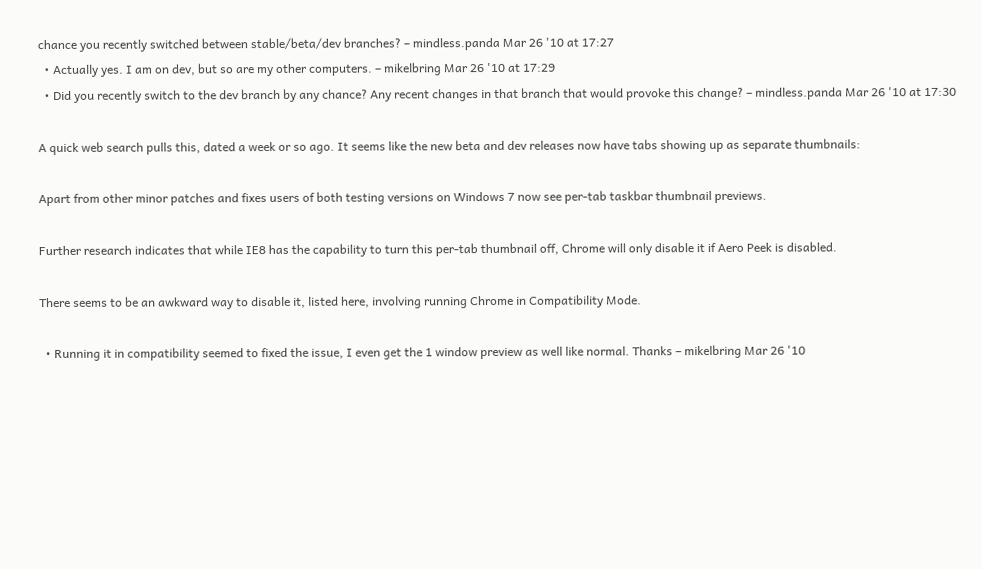chance you recently switched between stable/beta/dev branches? – mindless.panda Mar 26 '10 at 17:27
  • Actually yes. I am on dev, but so are my other computers. – mikelbring Mar 26 '10 at 17:29
  • Did you recently switch to the dev branch by any chance? Any recent changes in that branch that would provoke this change? – mindless.panda Mar 26 '10 at 17:30

A quick web search pulls this, dated a week or so ago. It seems like the new beta and dev releases now have tabs showing up as separate thumbnails:

Apart from other minor patches and fixes users of both testing versions on Windows 7 now see per-tab taskbar thumbnail previews.

Further research indicates that while IE8 has the capability to turn this per-tab thumbnail off, Chrome will only disable it if Aero Peek is disabled.

There seems to be an awkward way to disable it, listed here, involving running Chrome in Compatibility Mode.

  • Running it in compatibility seemed to fixed the issue, I even get the 1 window preview as well like normal. Thanks – mikelbring Mar 26 '10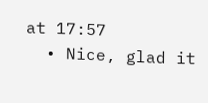at 17:57
  • Nice, glad it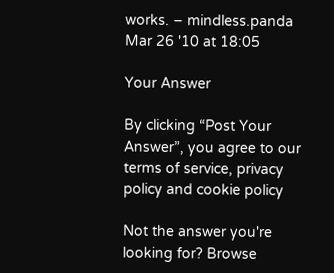works. – mindless.panda Mar 26 '10 at 18:05

Your Answer

By clicking “Post Your Answer”, you agree to our terms of service, privacy policy and cookie policy

Not the answer you're looking for? Browse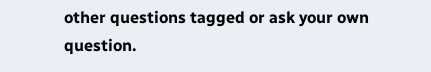other questions tagged or ask your own question.